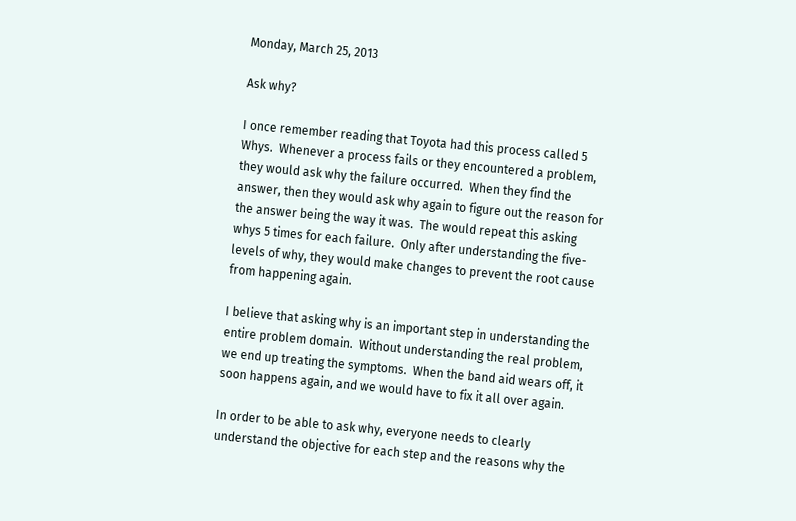Monday, March 25, 2013

Ask why?

I once remember reading that Toyota had this process called 5 Whys.  Whenever a process fails or they encountered a problem, they would ask why the failure occurred.  When they find the answer, then they would ask why again to figure out the reason for the answer being the way it was.  The would repeat this asking whys 5 times for each failure.  Only after understanding the five-levels of why, they would make changes to prevent the root cause from happening again.

I believe that asking why is an important step in understanding the entire problem domain.  Without understanding the real problem, we end up treating the symptoms.  When the band aid wears off, it soon happens again, and we would have to fix it all over again.

In order to be able to ask why, everyone needs to clearly understand the objective for each step and the reasons why the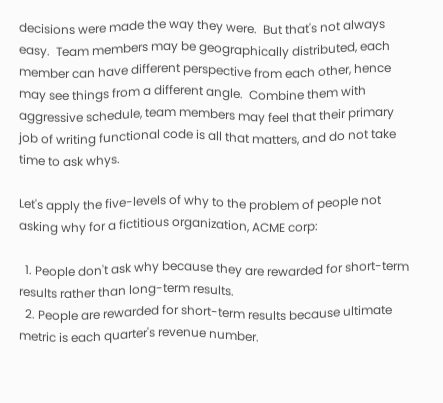decisions were made the way they were.  But that's not always easy.  Team members may be geographically distributed, each member can have different perspective from each other, hence may see things from a different angle.  Combine them with aggressive schedule, team members may feel that their primary job of writing functional code is all that matters, and do not take time to ask whys.

Let's apply the five-levels of why to the problem of people not asking why for a fictitious organization, ACME corp:

  1. People don't ask why because they are rewarded for short-term results rather than long-term results.
  2. People are rewarded for short-term results because ultimate metric is each quarter's revenue number.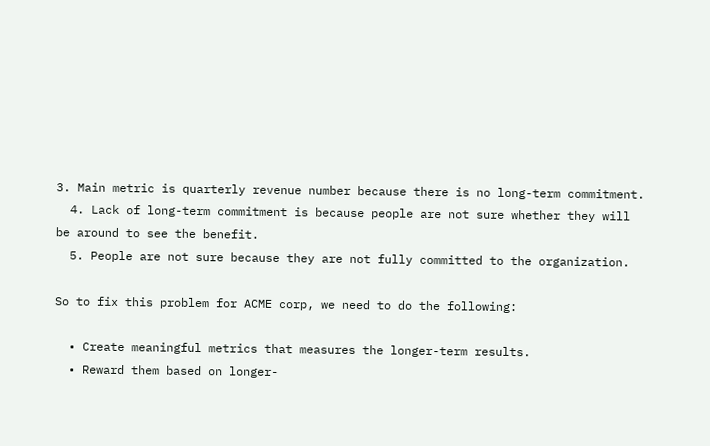3. Main metric is quarterly revenue number because there is no long-term commitment.
  4. Lack of long-term commitment is because people are not sure whether they will be around to see the benefit.
  5. People are not sure because they are not fully committed to the organization.

So to fix this problem for ACME corp, we need to do the following:

  • Create meaningful metrics that measures the longer-term results.
  • Reward them based on longer-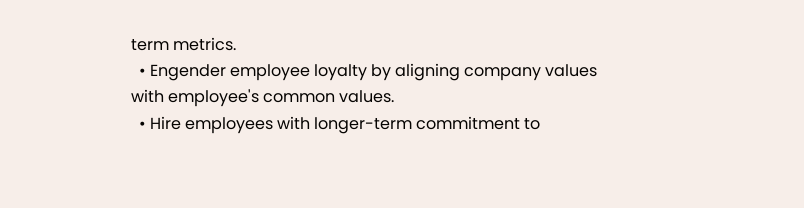term metrics.
  • Engender employee loyalty by aligning company values with employee's common values.
  • Hire employees with longer-term commitment to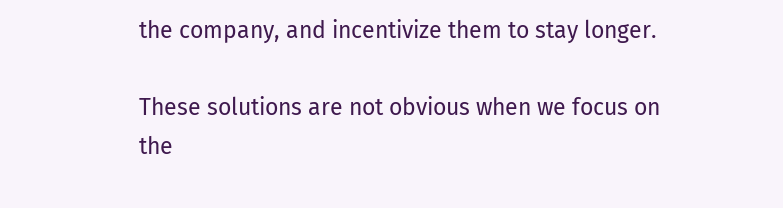the company, and incentivize them to stay longer.

These solutions are not obvious when we focus on the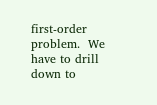first-order problem.  We have to drill down to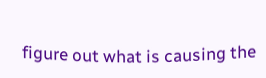figure out what is causing the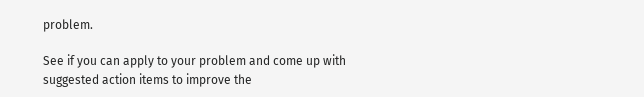problem.

See if you can apply to your problem and come up with suggested action items to improve the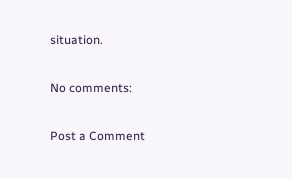situation.

No comments:

Post a Comment